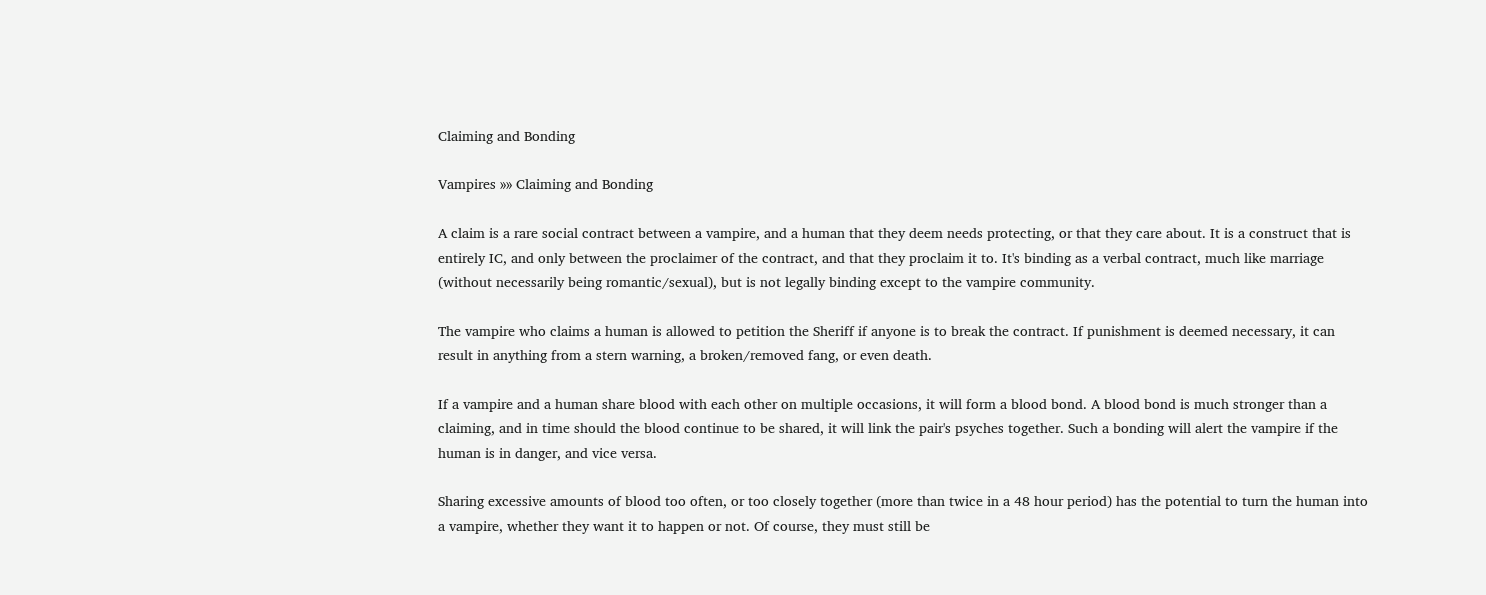Claiming and Bonding

Vampires »» Claiming and Bonding

A claim is a rare social contract between a vampire, and a human that they deem needs protecting, or that they care about. It is a construct that is entirely IC, and only between the proclaimer of the contract, and that they proclaim it to. It's binding as a verbal contract, much like marriage (without necessarily being romantic/sexual), but is not legally binding except to the vampire community.

The vampire who claims a human is allowed to petition the Sheriff if anyone is to break the contract. If punishment is deemed necessary, it can result in anything from a stern warning, a broken/removed fang, or even death.

If a vampire and a human share blood with each other on multiple occasions, it will form a blood bond. A blood bond is much stronger than a claiming, and in time should the blood continue to be shared, it will link the pair's psyches together. Such a bonding will alert the vampire if the human is in danger, and vice versa.

Sharing excessive amounts of blood too often, or too closely together (more than twice in a 48 hour period) has the potential to turn the human into a vampire, whether they want it to happen or not. Of course, they must still be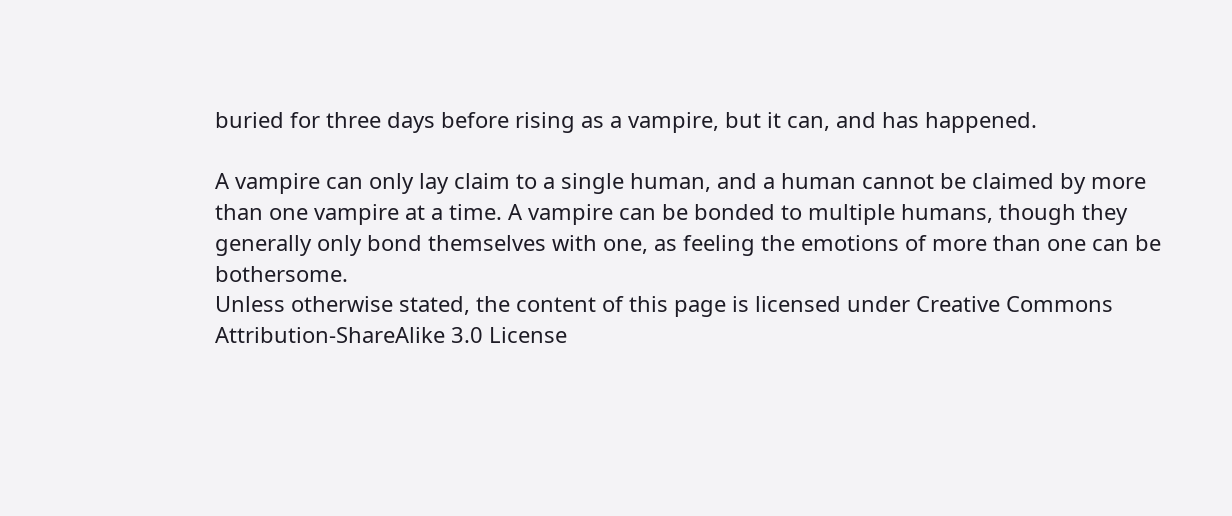buried for three days before rising as a vampire, but it can, and has happened.

A vampire can only lay claim to a single human, and a human cannot be claimed by more than one vampire at a time. A vampire can be bonded to multiple humans, though they generally only bond themselves with one, as feeling the emotions of more than one can be bothersome.
Unless otherwise stated, the content of this page is licensed under Creative Commons Attribution-ShareAlike 3.0 License